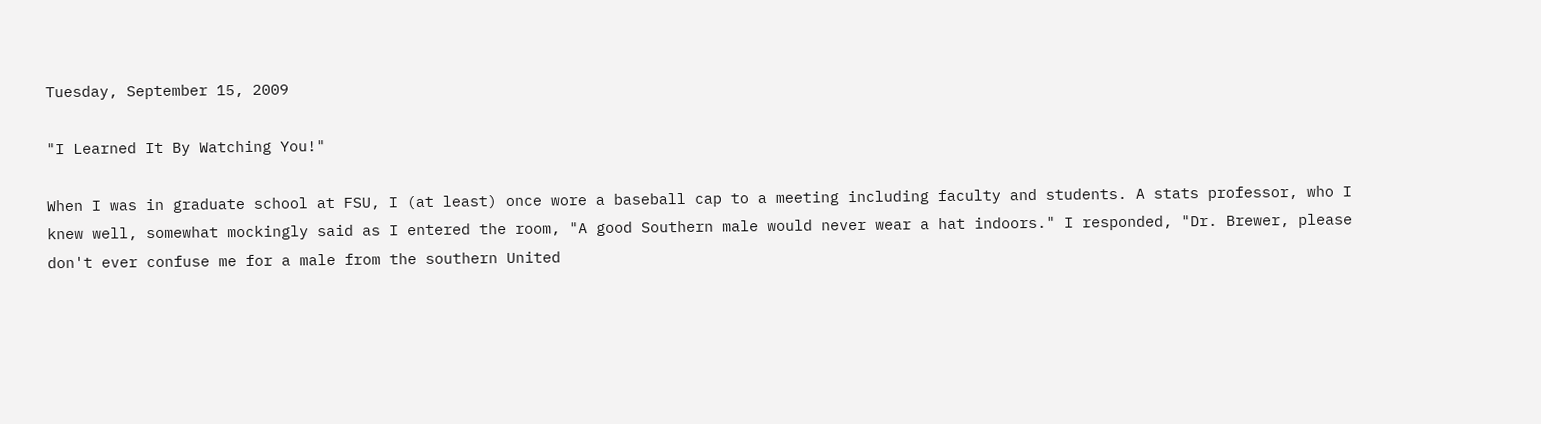Tuesday, September 15, 2009

"I Learned It By Watching You!"

When I was in graduate school at FSU, I (at least) once wore a baseball cap to a meeting including faculty and students. A stats professor, who I knew well, somewhat mockingly said as I entered the room, "A good Southern male would never wear a hat indoors." I responded, "Dr. Brewer, please don't ever confuse me for a male from the southern United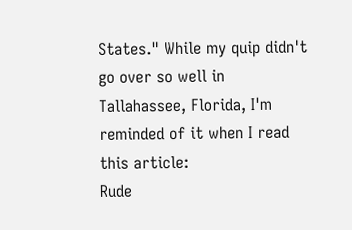States." While my quip didn't go over so well in Tallahassee, Florida, I'm reminded of it when I read this article:
Rude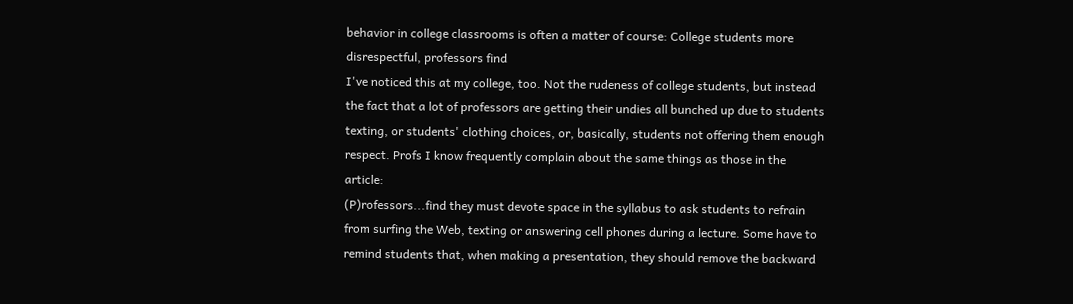behavior in college classrooms is often a matter of course: College students more disrespectful, professors find
I've noticed this at my college, too. Not the rudeness of college students, but instead the fact that a lot of professors are getting their undies all bunched up due to students texting, or students' clothing choices, or, basically, students not offering them enough respect. Profs I know frequently complain about the same things as those in the article:
(P)rofessors...find they must devote space in the syllabus to ask students to refrain from surfing the Web, texting or answering cell phones during a lecture. Some have to remind students that, when making a presentation, they should remove the backward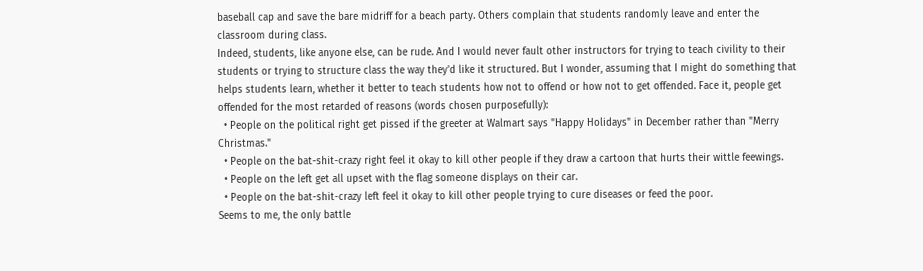baseball cap and save the bare midriff for a beach party. Others complain that students randomly leave and enter the classroom during class.
Indeed, students, like anyone else, can be rude. And I would never fault other instructors for trying to teach civility to their students or trying to structure class the way they'd like it structured. But I wonder, assuming that I might do something that helps students learn, whether it better to teach students how not to offend or how not to get offended. Face it, people get offended for the most retarded of reasons (words chosen purposefully):
  • People on the political right get pissed if the greeter at Walmart says "Happy Holidays" in December rather than "Merry Christmas."
  • People on the bat-shit-crazy right feel it okay to kill other people if they draw a cartoon that hurts their wittle feewings.
  • People on the left get all upset with the flag someone displays on their car.
  • People on the bat-shit-crazy left feel it okay to kill other people trying to cure diseases or feed the poor.
Seems to me, the only battle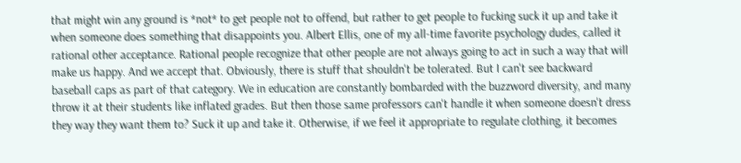that might win any ground is *not* to get people not to offend, but rather to get people to fucking suck it up and take it when someone does something that disappoints you. Albert Ellis, one of my all-time favorite psychology dudes, called it rational other acceptance. Rational people recognize that other people are not always going to act in such a way that will make us happy. And we accept that. Obviously, there is stuff that shouldn't be tolerated. But I can't see backward baseball caps as part of that category. We in education are constantly bombarded with the buzzword diversity, and many throw it at their students like inflated grades. But then those same professors can't handle it when someone doesn't dress they way they want them to? Suck it up and take it. Otherwise, if we feel it appropriate to regulate clothing, it becomes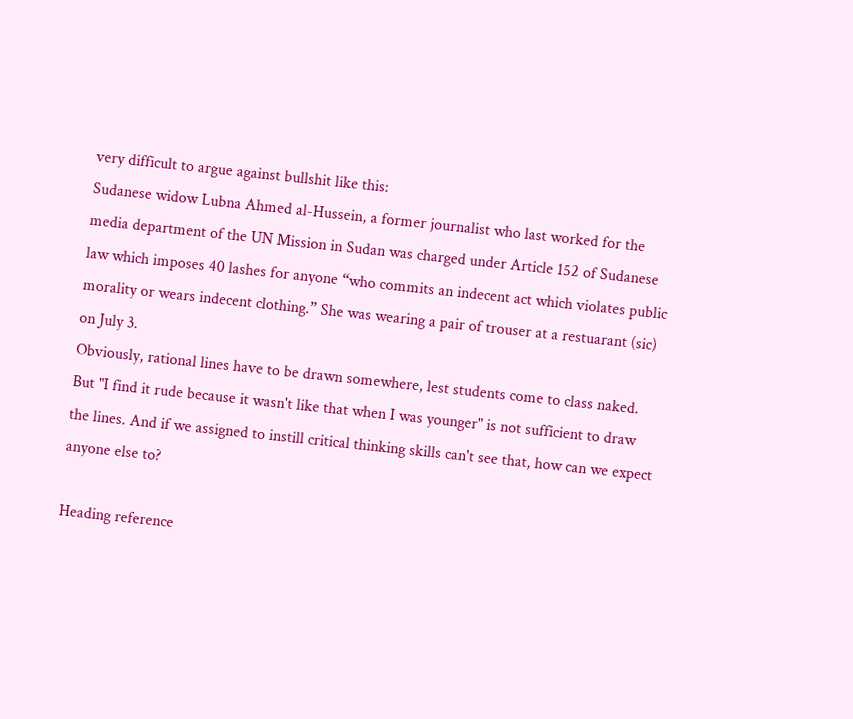very difficult to argue against bullshit like this:
Sudanese widow Lubna Ahmed al-Hussein, a former journalist who last worked for the media department of the UN Mission in Sudan was charged under Article 152 of Sudanese law which imposes 40 lashes for anyone “who commits an indecent act which violates public morality or wears indecent clothing.” She was wearing a pair of trouser at a restuarant (sic) on July 3.
Obviously, rational lines have to be drawn somewhere, lest students come to class naked. But "I find it rude because it wasn't like that when I was younger" is not sufficient to draw the lines. And if we assigned to instill critical thinking skills can't see that, how can we expect anyone else to?

Heading reference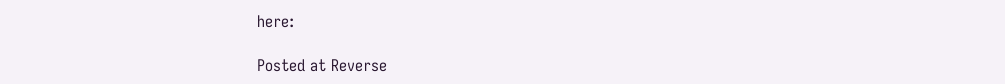here:

Posted at Reverse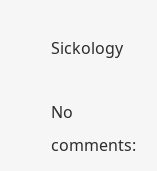Sickology

No comments: